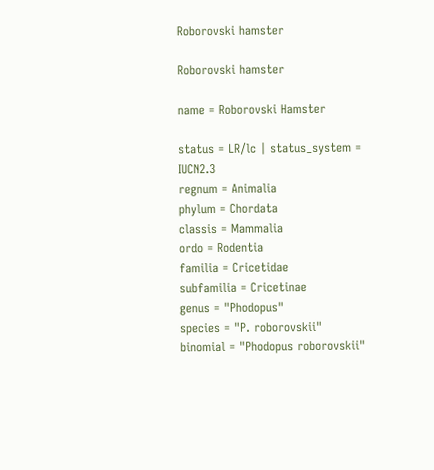Roborovski hamster

Roborovski hamster

name = Roborovski Hamster

status = LR/lc | status_system = IUCN2.3
regnum = Animalia
phylum = Chordata
classis = Mammalia
ordo = Rodentia
familia = Cricetidae
subfamilia = Cricetinae
genus = "Phodopus"
species = "P. roborovskii"
binomial = "Phodopus roborovskii"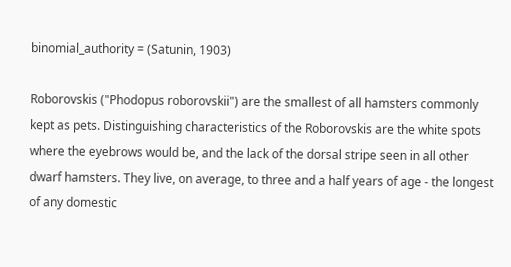binomial_authority = (Satunin, 1903)

Roborovskis ("Phodopus roborovskii") are the smallest of all hamsters commonly kept as pets. Distinguishing characteristics of the Roborovskis are the white spots where the eyebrows would be, and the lack of the dorsal stripe seen in all other dwarf hamsters. They live, on average, to three and a half years of age - the longest of any domestic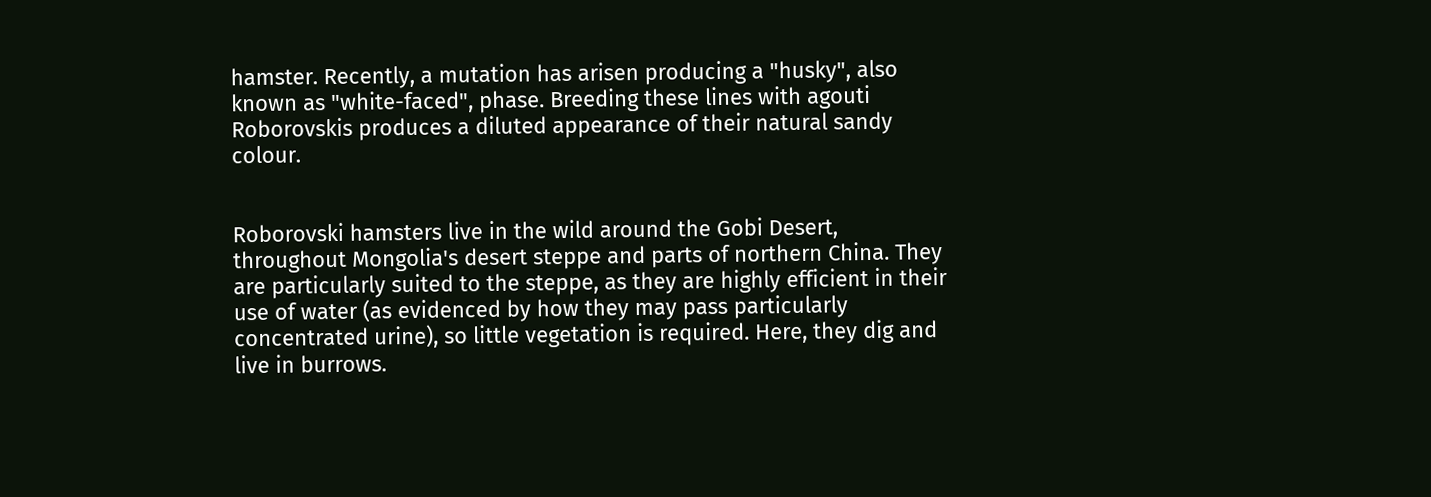hamster. Recently, a mutation has arisen producing a "husky", also known as "white-faced", phase. Breeding these lines with agouti Roborovskis produces a diluted appearance of their natural sandy colour.


Roborovski hamsters live in the wild around the Gobi Desert, throughout Mongolia's desert steppe and parts of northern China. They are particularly suited to the steppe, as they are highly efficient in their use of water (as evidenced by how they may pass particularly concentrated urine), so little vegetation is required. Here, they dig and live in burrows.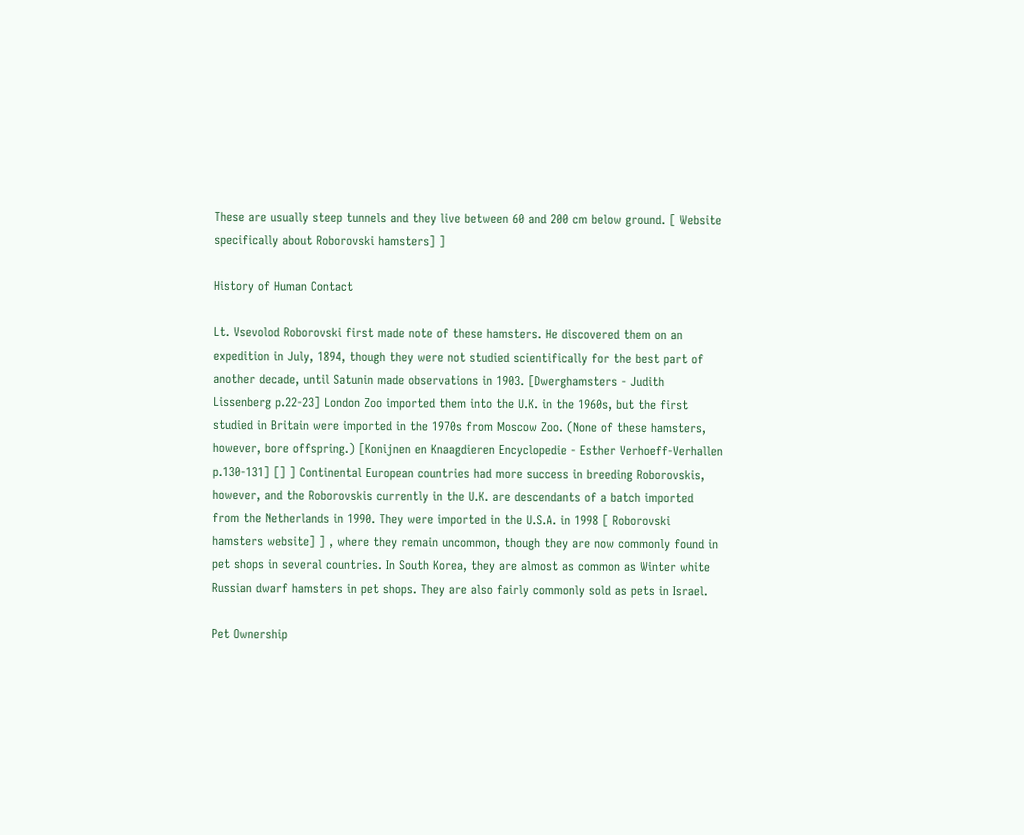These are usually steep tunnels and they live between 60 and 200 cm below ground. [ Website specifically about Roborovski hamsters] ]

History of Human Contact

Lt. Vsevolod Roborovski first made note of these hamsters. He discovered them on an expedition in July, 1894, though they were not studied scientifically for the best part of another decade, until Satunin made observations in 1903. [Dwerghamsters - Judith Lissenberg p.22-23] London Zoo imported them into the U.K. in the 1960s, but the first studied in Britain were imported in the 1970s from Moscow Zoo. (None of these hamsters, however, bore offspring.) [Konijnen en Knaagdieren Encyclopedie - Esther Verhoeff-Verhallen p.130-131] [] ] Continental European countries had more success in breeding Roborovskis, however, and the Roborovskis currently in the U.K. are descendants of a batch imported from the Netherlands in 1990. They were imported in the U.S.A. in 1998 [ Roborovski hamsters website] ] , where they remain uncommon, though they are now commonly found in pet shops in several countries. In South Korea, they are almost as common as Winter white Russian dwarf hamsters in pet shops. They are also fairly commonly sold as pets in Israel.

Pet Ownership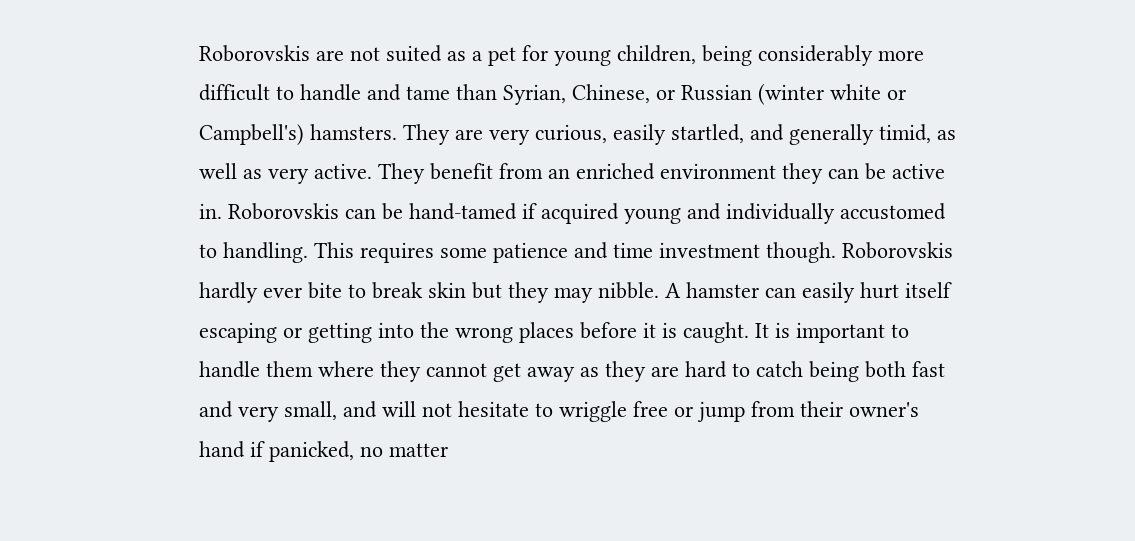Roborovskis are not suited as a pet for young children, being considerably more difficult to handle and tame than Syrian, Chinese, or Russian (winter white or Campbell's) hamsters. They are very curious, easily startled, and generally timid, as well as very active. They benefit from an enriched environment they can be active in. Roborovskis can be hand-tamed if acquired young and individually accustomed to handling. This requires some patience and time investment though. Roborovskis hardly ever bite to break skin but they may nibble. A hamster can easily hurt itself escaping or getting into the wrong places before it is caught. It is important to handle them where they cannot get away as they are hard to catch being both fast and very small, and will not hesitate to wriggle free or jump from their owner's hand if panicked, no matter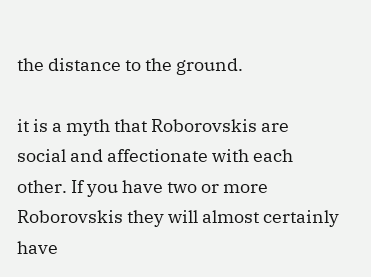the distance to the ground.

it is a myth that Roborovskis are social and affectionate with each other. If you have two or more Roborovskis they will almost certainly have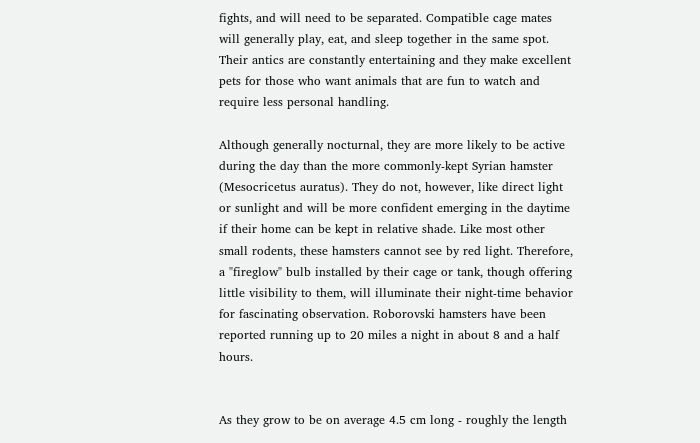fights, and will need to be separated. Compatible cage mates will generally play, eat, and sleep together in the same spot. Their antics are constantly entertaining and they make excellent pets for those who want animals that are fun to watch and require less personal handling.

Although generally nocturnal, they are more likely to be active during the day than the more commonly-kept Syrian hamster (Mesocricetus auratus). They do not, however, like direct light or sunlight and will be more confident emerging in the daytime if their home can be kept in relative shade. Like most other small rodents, these hamsters cannot see by red light. Therefore, a "fireglow" bulb installed by their cage or tank, though offering little visibility to them, will illuminate their night-time behavior for fascinating observation. Roborovski hamsters have been reported running up to 20 miles a night in about 8 and a half hours.


As they grow to be on average 4.5 cm long - roughly the length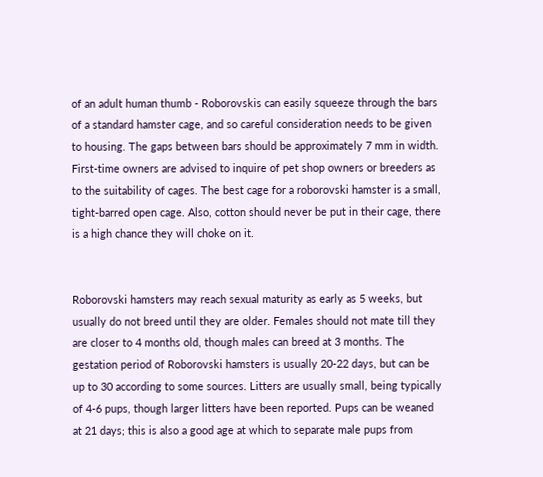of an adult human thumb - Roborovskis can easily squeeze through the bars of a standard hamster cage, and so careful consideration needs to be given to housing. The gaps between bars should be approximately 7 mm in width. First-time owners are advised to inquire of pet shop owners or breeders as to the suitability of cages. The best cage for a roborovski hamster is a small, tight-barred open cage. Also, cotton should never be put in their cage, there is a high chance they will choke on it.


Roborovski hamsters may reach sexual maturity as early as 5 weeks, but usually do not breed until they are older. Females should not mate till they are closer to 4 months old, though males can breed at 3 months. The gestation period of Roborovski hamsters is usually 20-22 days, but can be up to 30 according to some sources. Litters are usually small, being typically of 4-6 pups, though larger litters have been reported. Pups can be weaned at 21 days; this is also a good age at which to separate male pups from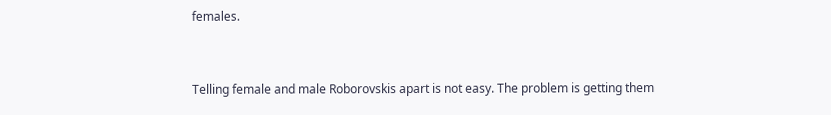females.


Telling female and male Roborovskis apart is not easy. The problem is getting them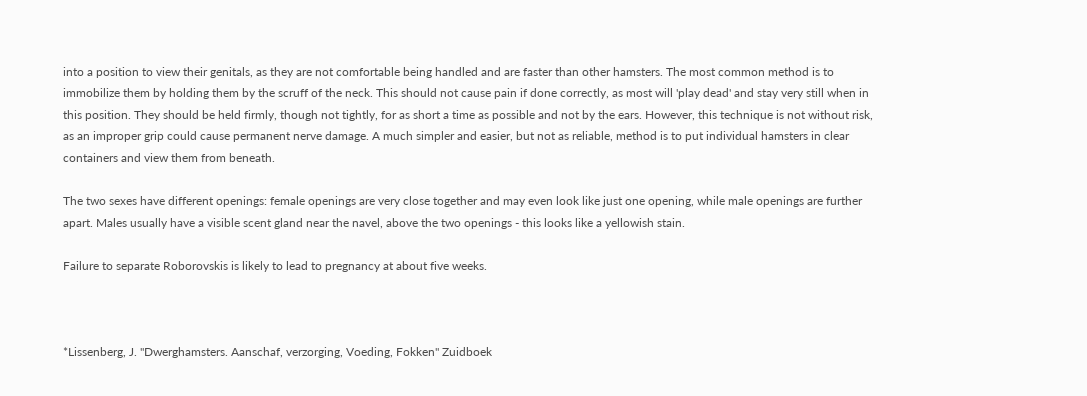into a position to view their genitals, as they are not comfortable being handled and are faster than other hamsters. The most common method is to immobilize them by holding them by the scruff of the neck. This should not cause pain if done correctly, as most will 'play dead' and stay very still when in this position. They should be held firmly, though not tightly, for as short a time as possible and not by the ears. However, this technique is not without risk, as an improper grip could cause permanent nerve damage. A much simpler and easier, but not as reliable, method is to put individual hamsters in clear containers and view them from beneath.

The two sexes have different openings: female openings are very close together and may even look like just one opening, while male openings are further apart. Males usually have a visible scent gland near the navel, above the two openings - this looks like a yellowish stain.

Failure to separate Roborovskis is likely to lead to pregnancy at about five weeks.



*Lissenberg, J. "Dwerghamsters. Aanschaf, verzorging, Voeding, Fokken" Zuidboek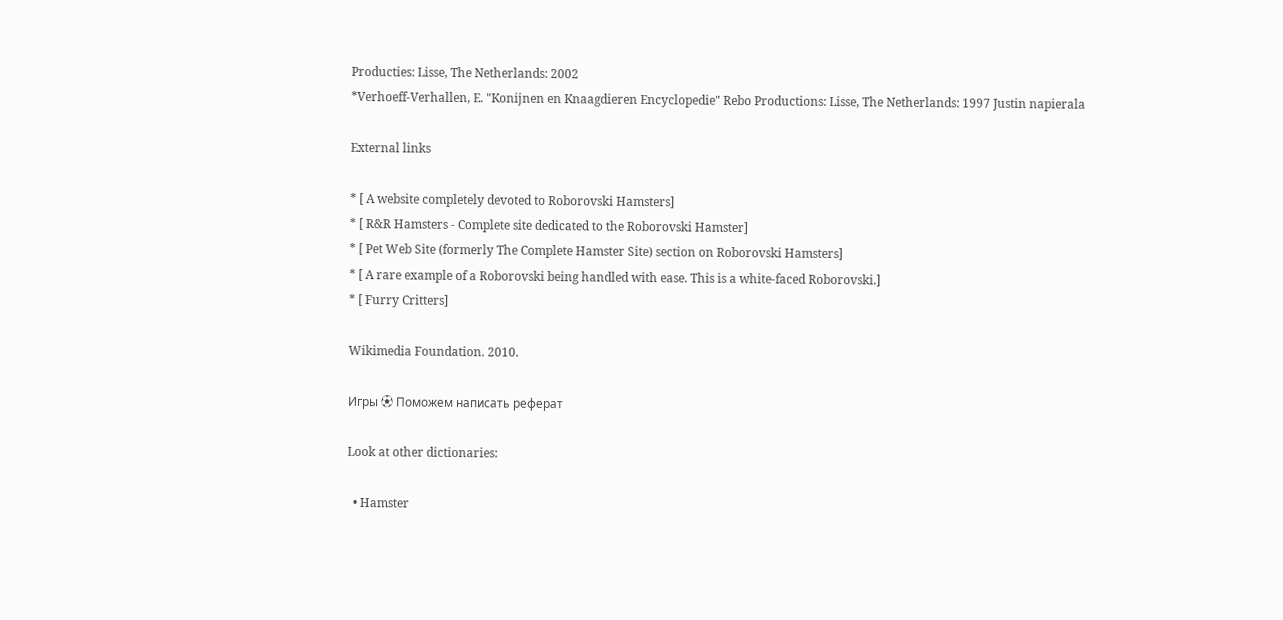Producties: Lisse, The Netherlands: 2002
*Verhoeff-Verhallen, E. "Konijnen en Knaagdieren Encyclopedie" Rebo Productions: Lisse, The Netherlands: 1997 Justin napierala

External links

* [ A website completely devoted to Roborovski Hamsters]
* [ R&R Hamsters - Complete site dedicated to the Roborovski Hamster]
* [ Pet Web Site (formerly The Complete Hamster Site) section on Roborovski Hamsters]
* [ A rare example of a Roborovski being handled with ease. This is a white-faced Roborovski.]
* [ Furry Critters]

Wikimedia Foundation. 2010.

Игры ⚽ Поможем написать реферат

Look at other dictionaries:

  • Hamster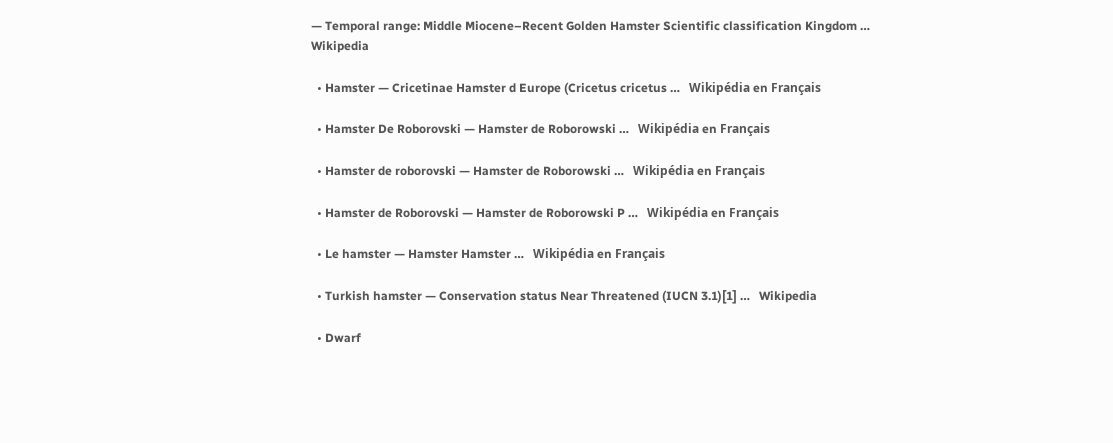— Temporal range: Middle Miocene–Recent Golden Hamster Scientific classification Kingdom …   Wikipedia

  • Hamster — Cricetinae Hamster d Europe (Cricetus cricetus …   Wikipédia en Français

  • Hamster De Roborovski — Hamster de Roborowski …   Wikipédia en Français

  • Hamster de roborovski — Hamster de Roborowski …   Wikipédia en Français

  • Hamster de Roborovski — Hamster de Roborowski P …   Wikipédia en Français

  • Le hamster — Hamster Hamster …   Wikipédia en Français

  • Turkish hamster — Conservation status Near Threatened (IUCN 3.1)[1] …   Wikipedia

  • Dwarf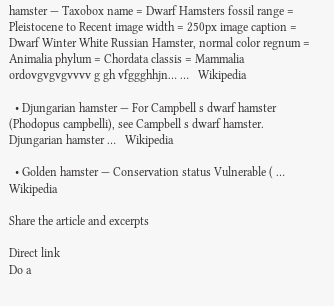hamster — Taxobox name = Dwarf Hamsters fossil range = Pleistocene to Recent image width = 250px image caption = Dwarf Winter White Russian Hamster, normal color regnum = Animalia phylum = Chordata classis = Mammalia ordovgvgvgvvvv g gh vfggghhjn… …   Wikipedia

  • Djungarian hamster — For Campbell s dwarf hamster (Phodopus campbelli), see Campbell s dwarf hamster. Djungarian hamster …   Wikipedia

  • Golden hamster — Conservation status Vulnerable ( …   Wikipedia

Share the article and excerpts

Direct link
Do a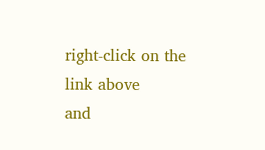right-click on the link above
and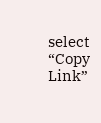select “Copy Link”